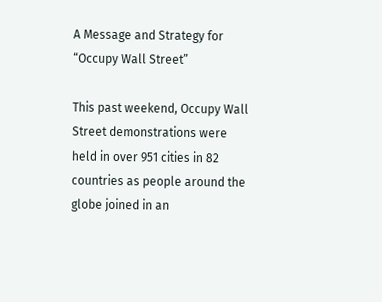A Message and Strategy for “Occupy Wall Street”

This past weekend, Occupy Wall Street demonstrations were held in over 951 cities in 82 countries as people around the globe joined in an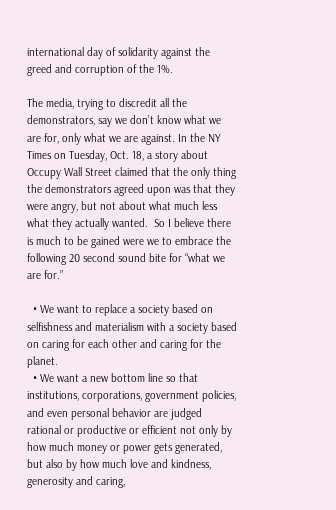international day of solidarity against the greed and corruption of the 1%.

The media, trying to discredit all the demonstrators, say we don’t know what we are for, only what we are against. In the NY Times on Tuesday, Oct. 18, a story about Occupy Wall Street claimed that the only thing the demonstrators agreed upon was that they were angry, but not about what much less what they actually wanted.  So I believe there is much to be gained were we to embrace the following 20 second sound bite for “what we are for.”

  • We want to replace a society based on selfishness and materialism with a society based on caring for each other and caring for the planet.
  • We want a new bottom line so that institutions, corporations, government policies, and even personal behavior are judged rational or productive or efficient not only by how much money or power gets generated, but also by how much love and kindness, generosity and caring,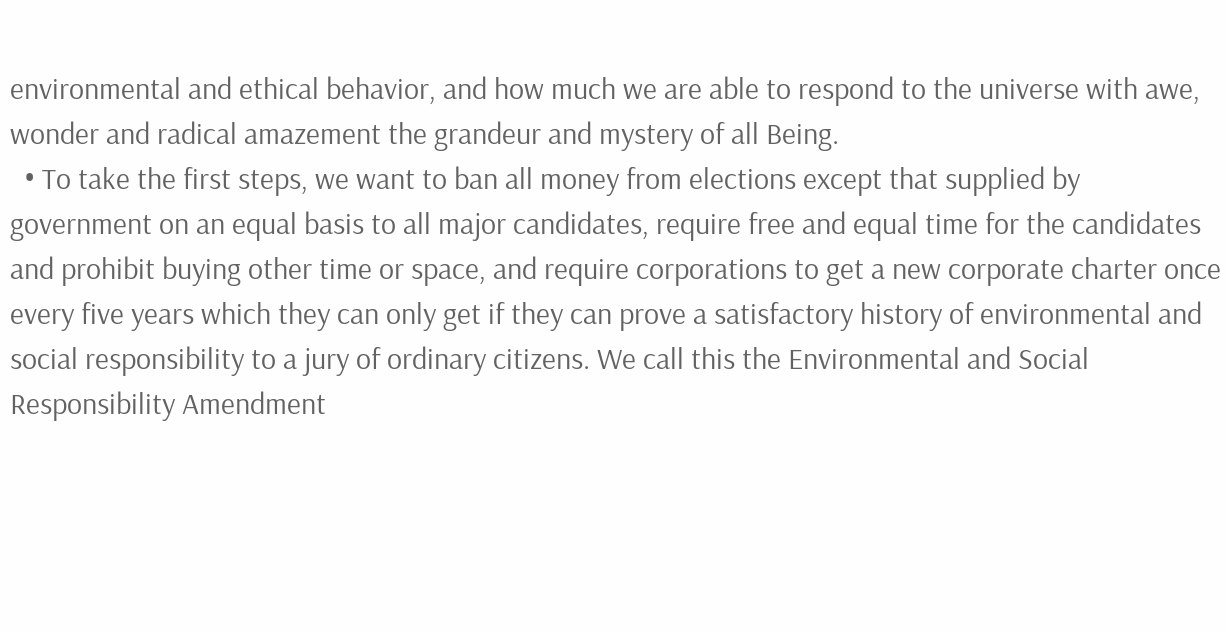environmental and ethical behavior, and how much we are able to respond to the universe with awe, wonder and radical amazement the grandeur and mystery of all Being.
  • To take the first steps, we want to ban all money from elections except that supplied by government on an equal basis to all major candidates, require free and equal time for the candidates and prohibit buying other time or space, and require corporations to get a new corporate charter once every five years which they can only get if they can prove a satisfactory history of environmental and social responsibility to a jury of ordinary citizens. We call this the Environmental and Social Responsibility Amendment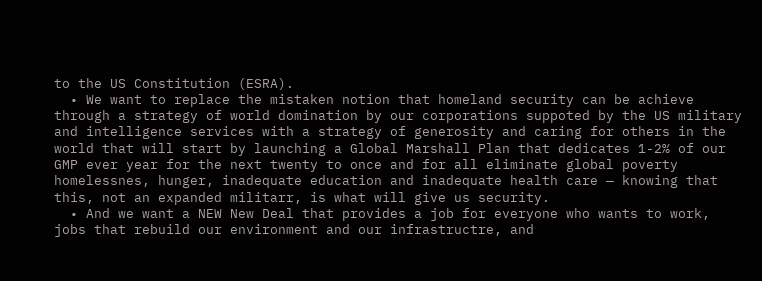to the US Constitution (ESRA).
  • We want to replace the mistaken notion that homeland security can be achieve through a strategy of world domination by our corporations suppoted by the US military and intelligence services with a strategy of generosity and caring for others in the world that will start by launching a Global Marshall Plan that dedicates 1-2% of our GMP ever year for the next twenty to once and for all eliminate global poverty homelessnes, hunger, inadequate education and inadequate health care — knowing that this, not an expanded militarr, is what will give us security.
  • And we want a NEW New Deal that provides a job for everyone who wants to work, jobs that rebuild our environment and our infrastructre, and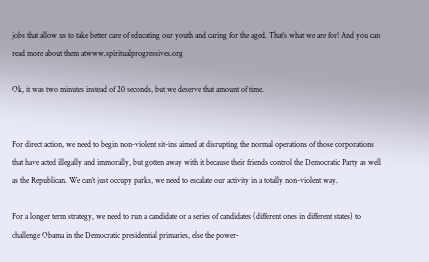jobs that allow us to take better care of educating our youth and caring for the aged. That’s what we are for! And you can read more about them atwww.spiritualprogressives.org

Ok, it was two minutes instead of 20 seconds, but we deserve that amount of time.


For direct action, we need to begin non-violent sit-ins aimed at disrupting the normal operations of those corporations that have acted illegally and immorally, but gotten away with it because their friends control the Democratic Party as well as the Republican. We can’t just occupy parks, we need to escalate our activity in a totally non-violent way.

For a longer term strategy, we need to run a candidate or a series of candidates (different ones in different states) to challenge Obama in the Democratic presidential primaries, else the power-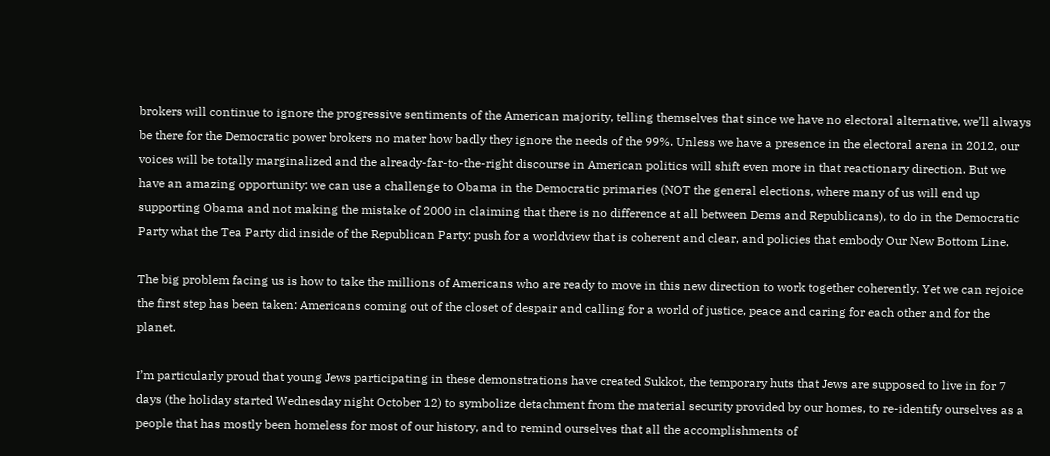brokers will continue to ignore the progressive sentiments of the American majority, telling themselves that since we have no electoral alternative, we’ll always be there for the Democratic power brokers no mater how badly they ignore the needs of the 99%. Unless we have a presence in the electoral arena in 2012, our voices will be totally marginalized and the already-far-to-the-right discourse in American politics will shift even more in that reactionary direction. But we have an amazing opportunity: we can use a challenge to Obama in the Democratic primaries (NOT the general elections, where many of us will end up supporting Obama and not making the mistake of 2000 in claiming that there is no difference at all between Dems and Republicans), to do in the Democratic Party what the Tea Party did inside of the Republican Party: push for a worldview that is coherent and clear, and policies that embody Our New Bottom Line.

The big problem facing us is how to take the millions of Americans who are ready to move in this new direction to work together coherently. Yet we can rejoice the first step has been taken: Americans coming out of the closet of despair and calling for a world of justice, peace and caring for each other and for the planet.

I’m particularly proud that young Jews participating in these demonstrations have created Sukkot, the temporary huts that Jews are supposed to live in for 7 days (the holiday started Wednesday night October 12) to symbolize detachment from the material security provided by our homes, to re-identify ourselves as a people that has mostly been homeless for most of our history, and to remind ourselves that all the accomplishments of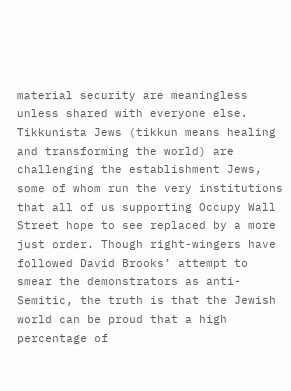material security are meaningless unless shared with everyone else. Tikkunista Jews (tikkun means healing and transforming the world) are challenging the establishment Jews, some of whom run the very institutions that all of us supporting Occupy Wall Street hope to see replaced by a more just order. Though right-wingers have followed David Brooks’ attempt to smear the demonstrators as anti-Semitic, the truth is that the Jewish world can be proud that a high percentage of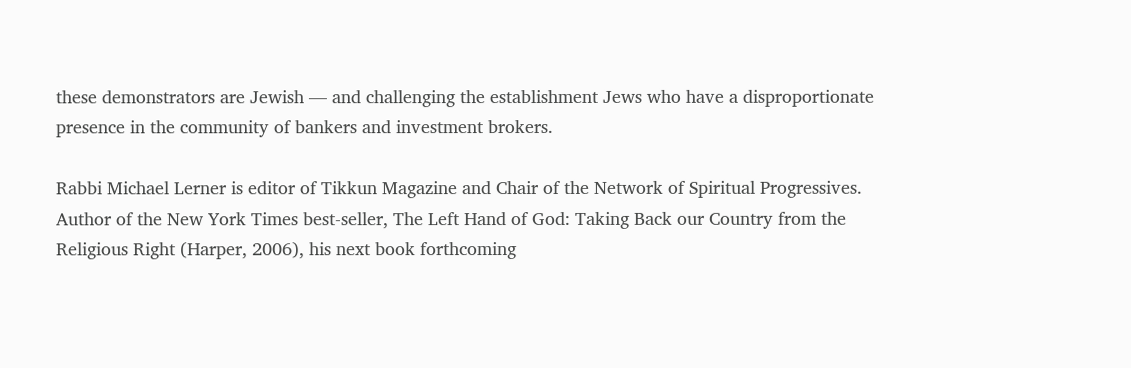these demonstrators are Jewish — and challenging the establishment Jews who have a disproportionate presence in the community of bankers and investment brokers.

Rabbi Michael Lerner is editor of Tikkun Magazine and Chair of the Network of Spiritual Progressives. Author of the New York Times best-seller, The Left Hand of God: Taking Back our Country from the Religious Right (Harper, 2006), his next book forthcoming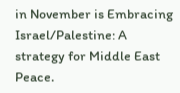in November is Embracing Israel/Palestine: A strategy for Middle East Peace.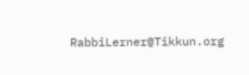RabbiLerner@Tikkun.org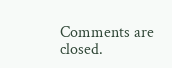Comments are closed.